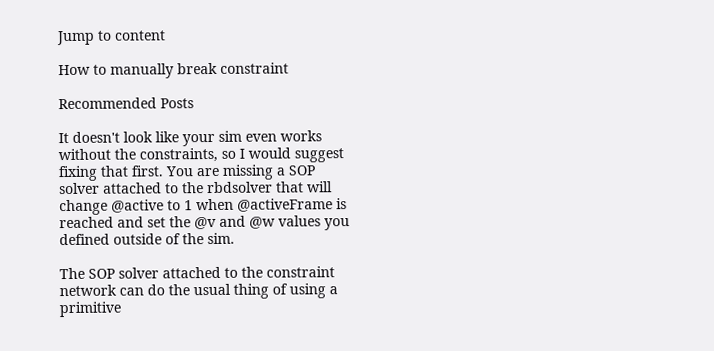Jump to content

How to manually break constraint

Recommended Posts

It doesn't look like your sim even works without the constraints, so I would suggest fixing that first. You are missing a SOP solver attached to the rbdsolver that will change @active to 1 when @activeFrame is reached and set the @v and @w values you defined outside of the sim.

The SOP solver attached to the constraint network can do the usual thing of using a primitive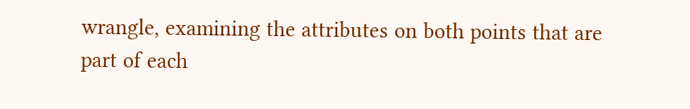wrangle, examining the attributes on both points that are part of each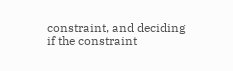constraint, and deciding if the constraint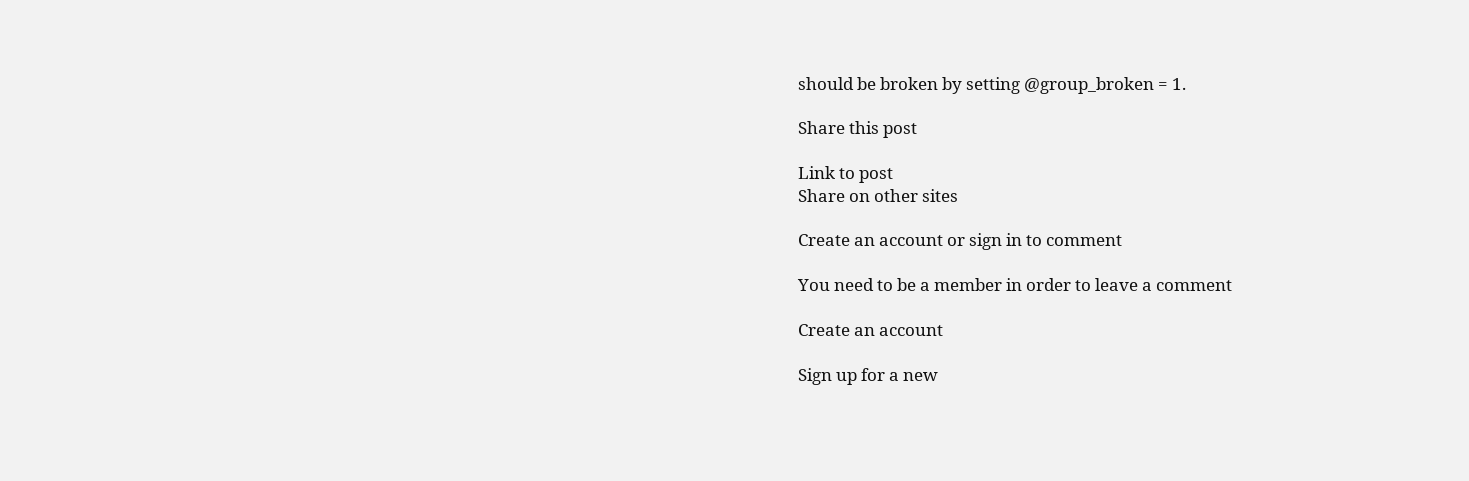should be broken by setting @group_broken = 1.

Share this post

Link to post
Share on other sites

Create an account or sign in to comment

You need to be a member in order to leave a comment

Create an account

Sign up for a new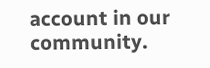account in our community.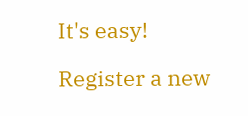It's easy!

Register a new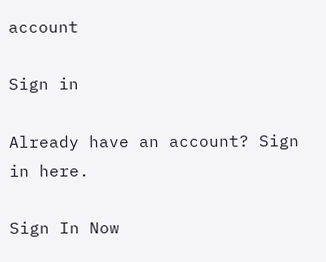account

Sign in

Already have an account? Sign in here.

Sign In Now